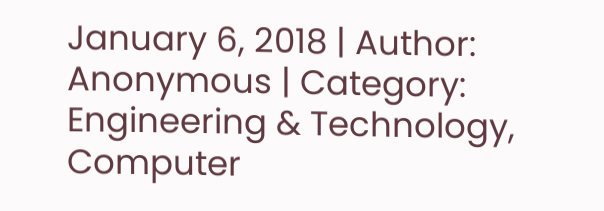January 6, 2018 | Author: Anonymous | Category: Engineering & Technology, Computer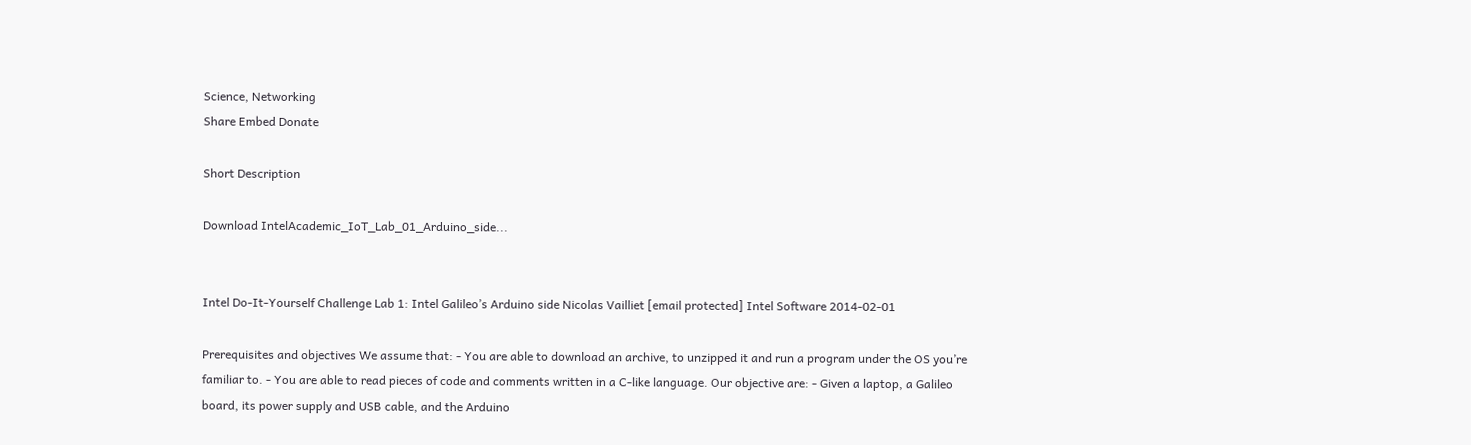Science, Networking
Share Embed Donate

Short Description

Download IntelAcademic_IoT_Lab_01_Arduino_side...


Intel Do-It-Yourself Challenge Lab 1: Intel Galileo’s Arduino side Nicolas Vailliet [email protected] Intel Software 2014-02-01

Prerequisites and objectives We assume that: - You are able to download an archive, to unzipped it and run a program under the OS you’re familiar to. - You are able to read pieces of code and comments written in a C-like language. Our objective are: - Given a laptop, a Galileo board, its power supply and USB cable, and the Arduino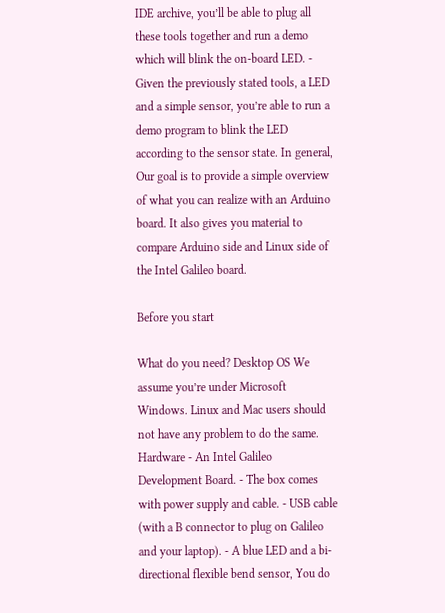IDE archive, you’ll be able to plug all these tools together and run a demo which will blink the on-board LED. - Given the previously stated tools, a LED and a simple sensor, you’re able to run a demo program to blink the LED according to the sensor state. In general, Our goal is to provide a simple overview of what you can realize with an Arduino board. It also gives you material to compare Arduino side and Linux side of the Intel Galileo board.

Before you start

What do you need? Desktop OS We assume you’re under Microsoft Windows. Linux and Mac users should not have any problem to do the same. Hardware - An Intel Galileo Development Board. - The box comes with power supply and cable. - USB cable (with a B connector to plug on Galileo and your laptop). - A blue LED and a bi-directional flexible bend sensor, You do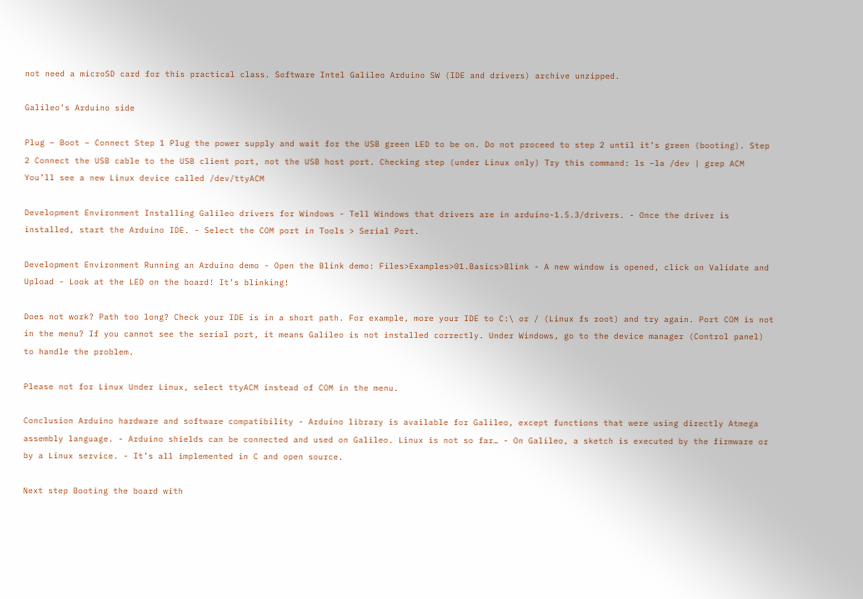not need a microSD card for this practical class. Software Intel Galileo Arduino SW (IDE and drivers) archive unzipped.

Galileo’s Arduino side

Plug – Boot – Connect Step 1 Plug the power supply and wait for the USB green LED to be on. Do not proceed to step 2 until it’s green (booting). Step 2 Connect the USB cable to the USB client port, not the USB host port. Checking step (under Linux only) Try this command: ls –la /dev | grep ACM You’ll see a new Linux device called /dev/ttyACM

Development Environment Installing Galileo drivers for Windows - Tell Windows that drivers are in arduino-1.5.3/drivers. - Once the driver is installed, start the Arduino IDE. - Select the COM port in Tools > Serial Port.

Development Environment Running an Arduino demo - Open the Blink demo: Files>Examples>01.Basics>Blink - A new window is opened, click on Validate and Upload - Look at the LED on the board! It’s blinking!

Does not work? Path too long? Check your IDE is in a short path. For example, more your IDE to C:\ or / (Linux fs root) and try again. Port COM is not in the menu? If you cannot see the serial port, it means Galileo is not installed correctly. Under Windows, go to the device manager (Control panel) to handle the problem.

Please not for Linux Under Linux, select ttyACM instead of COM in the menu.

Conclusion Arduino hardware and software compatibility - Arduino library is available for Galileo, except functions that were using directly Atmega assembly language. - Arduino shields can be connected and used on Galileo. Linux is not so far… - On Galileo, a sketch is executed by the firmware or by a Linux service. - It’s all implemented in C and open source.

Next step Booting the board with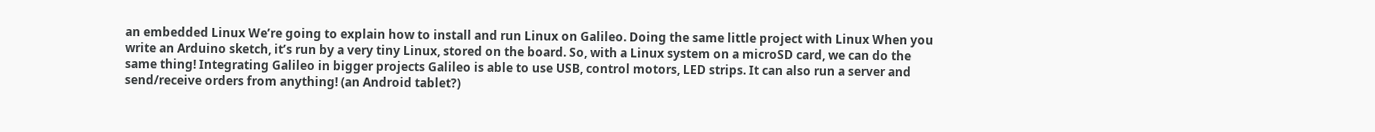an embedded Linux We’re going to explain how to install and run Linux on Galileo. Doing the same little project with Linux When you write an Arduino sketch, it’s run by a very tiny Linux, stored on the board. So, with a Linux system on a microSD card, we can do the same thing! Integrating Galileo in bigger projects Galileo is able to use USB, control motors, LED strips. It can also run a server and send/receive orders from anything! (an Android tablet?)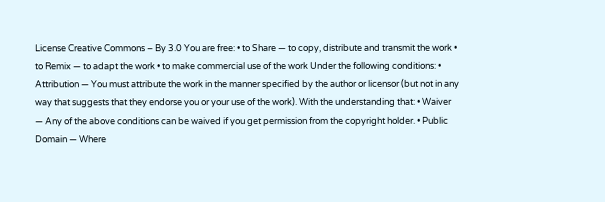License Creative Commons – By 3.0 You are free: • to Share — to copy, distribute and transmit the work • to Remix — to adapt the work • to make commercial use of the work Under the following conditions: • Attribution — You must attribute the work in the manner specified by the author or licensor (but not in any way that suggests that they endorse you or your use of the work). With the understanding that: • Waiver — Any of the above conditions can be waived if you get permission from the copyright holder. • Public Domain — Where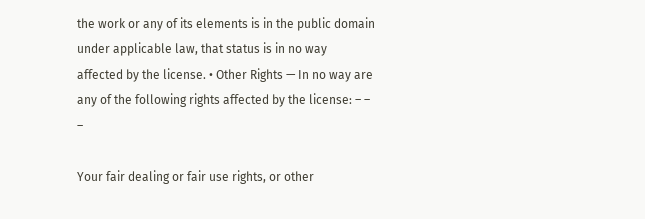the work or any of its elements is in the public domain under applicable law, that status is in no way affected by the license. • Other Rights — In no way are any of the following rights affected by the license: – – –

Your fair dealing or fair use rights, or other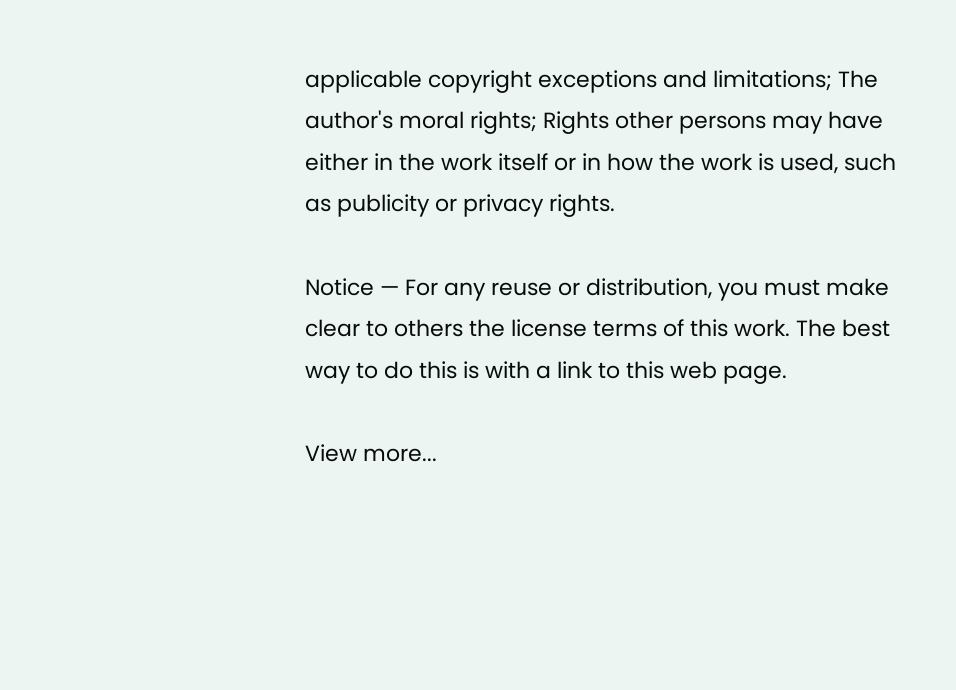applicable copyright exceptions and limitations; The author's moral rights; Rights other persons may have either in the work itself or in how the work is used, such as publicity or privacy rights.

Notice — For any reuse or distribution, you must make clear to others the license terms of this work. The best way to do this is with a link to this web page.

View more...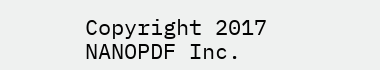Copyright 2017 NANOPDF Inc.